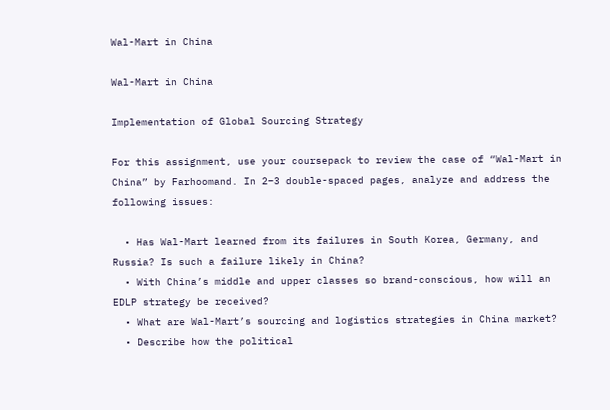Wal-Mart in China

Wal-Mart in China

Implementation of Global Sourcing Strategy

For this assignment, use your coursepack to review the case of “Wal-Mart in China” by Farhoomand. In 2–3 double-spaced pages, analyze and address the following issues:

  • Has Wal-Mart learned from its failures in South Korea, Germany, and Russia? Is such a failure likely in China?
  • With China’s middle and upper classes so brand-conscious, how will an EDLP strategy be received?
  • What are Wal-Mart’s sourcing and logistics strategies in China market?
  • Describe how the political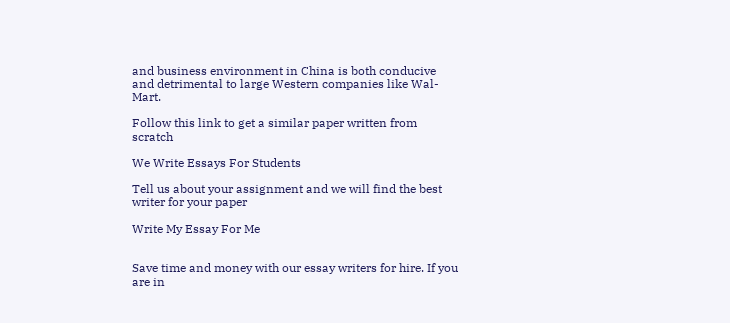and business environment in China is both conducive and detrimental to large Western companies like Wal-Mart.

Follow this link to get a similar paper written from scratch

We Write Essays For Students

Tell us about your assignment and we will find the best writer for your paper

Write My Essay For Me


Save time and money with our essay writers for hire. If you are in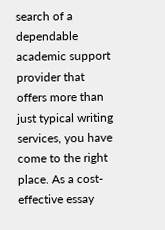search of a dependable academic support provider that offers more than just typical writing services, you have come to the right place. As a cost-effective essay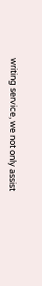writing service, we not only assist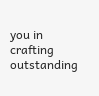you in crafting outstanding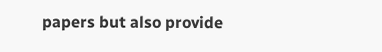papers but also provide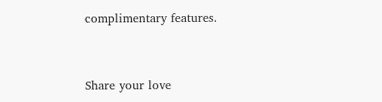complimentary features.


Share your love